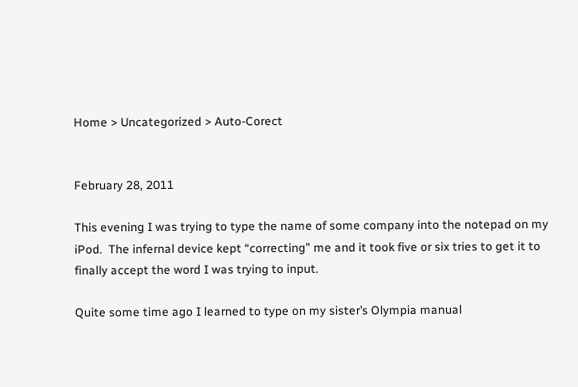Home > Uncategorized > Auto-Corect


February 28, 2011

This evening I was trying to type the name of some company into the notepad on my iPod.  The infernal device kept “correcting” me and it took five or six tries to get it to finally accept the word I was trying to input.

Quite some time ago I learned to type on my sister’s Olympia manual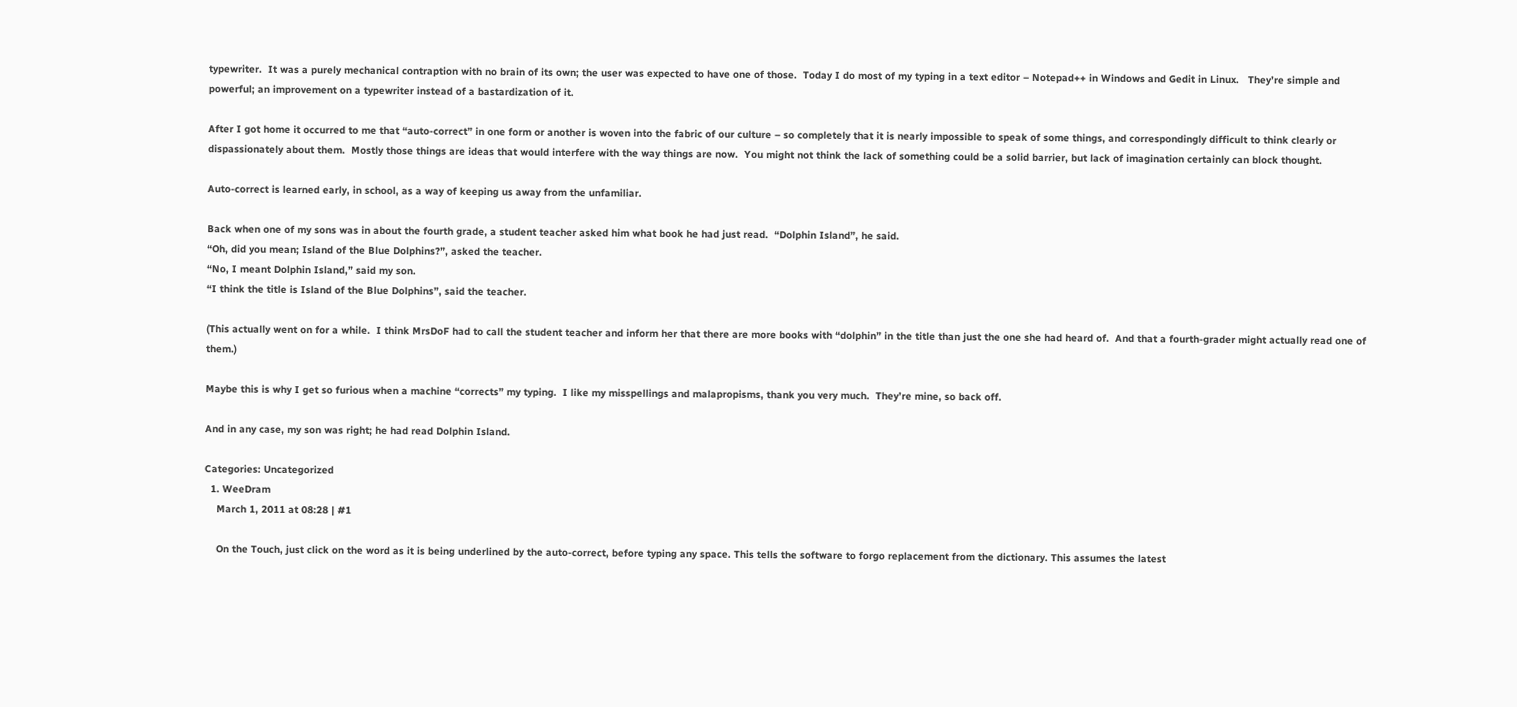typewriter.  It was a purely mechanical contraption with no brain of its own; the user was expected to have one of those.  Today I do most of my typing in a text editor – Notepad++ in Windows and Gedit in Linux.   They’re simple and powerful; an improvement on a typewriter instead of a bastardization of it.

After I got home it occurred to me that “auto-correct” in one form or another is woven into the fabric of our culture – so completely that it is nearly impossible to speak of some things, and correspondingly difficult to think clearly or dispassionately about them.  Mostly those things are ideas that would interfere with the way things are now.  You might not think the lack of something could be a solid barrier, but lack of imagination certainly can block thought.

Auto-correct is learned early, in school, as a way of keeping us away from the unfamiliar.

Back when one of my sons was in about the fourth grade, a student teacher asked him what book he had just read.  “Dolphin Island”, he said.
“Oh, did you mean; Island of the Blue Dolphins?”, asked the teacher.
“No, I meant Dolphin Island,” said my son.
“I think the title is Island of the Blue Dolphins”, said the teacher.

(This actually went on for a while.  I think MrsDoF had to call the student teacher and inform her that there are more books with “dolphin” in the title than just the one she had heard of.  And that a fourth-grader might actually read one of them.)

Maybe this is why I get so furious when a machine “corrects” my typing.  I like my misspellings and malapropisms, thank you very much.  They’re mine, so back off.

And in any case, my son was right; he had read Dolphin Island.

Categories: Uncategorized
  1. WeeDram
    March 1, 2011 at 08:28 | #1

    On the Touch, just click on the word as it is being underlined by the auto-correct, before typing any space. This tells the software to forgo replacement from the dictionary. This assumes the latest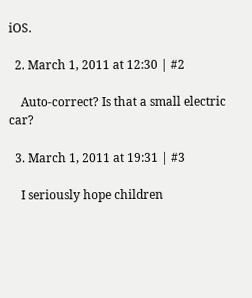iOS.

  2. March 1, 2011 at 12:30 | #2

    Auto-correct? Is that a small electric car?

  3. March 1, 2011 at 19:31 | #3

    I seriously hope children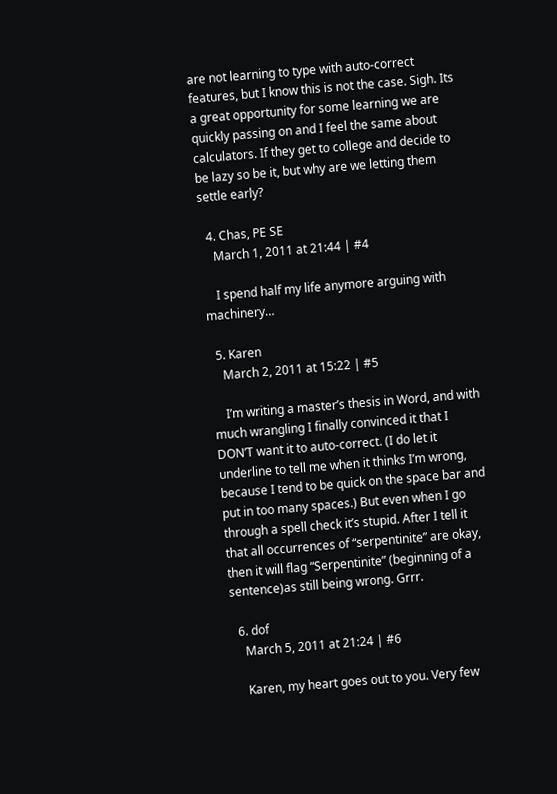are not learning to type with auto-correct features, but I know this is not the case. Sigh. Its a great opportunity for some learning we are quickly passing on and I feel the same about calculators. If they get to college and decide to be lazy so be it, but why are we letting them settle early?

  4. Chas, PE SE
    March 1, 2011 at 21:44 | #4

    I spend half my life anymore arguing with machinery…

  5. Karen
    March 2, 2011 at 15:22 | #5

    I’m writing a master’s thesis in Word, and with much wrangling I finally convinced it that I DON’T want it to auto-correct. (I do let it underline to tell me when it thinks I’m wrong, because I tend to be quick on the space bar and put in too many spaces.) But even when I go through a spell check it’s stupid. After I tell it that all occurrences of “serpentinite” are okay, then it will flag “Serpentinite” (beginning of a sentence)as still being wrong. Grrr.

  6. dof
    March 5, 2011 at 21:24 | #6

    Karen, my heart goes out to you. Very few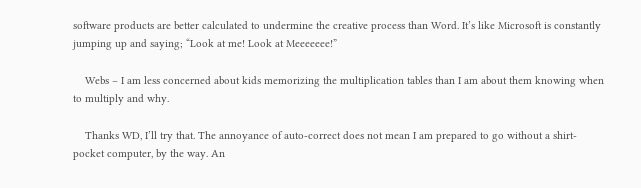software products are better calculated to undermine the creative process than Word. It’s like Microsoft is constantly jumping up and saying; “Look at me! Look at Meeeeeee!”

    Webs – I am less concerned about kids memorizing the multiplication tables than I am about them knowing when to multiply and why.

    Thanks WD, I’ll try that. The annoyance of auto-correct does not mean I am prepared to go without a shirt-pocket computer, by the way. An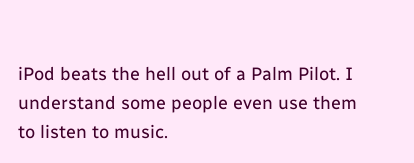iPod beats the hell out of a Palm Pilot. I understand some people even use them to listen to music.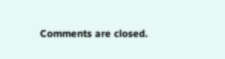Comments are closed.